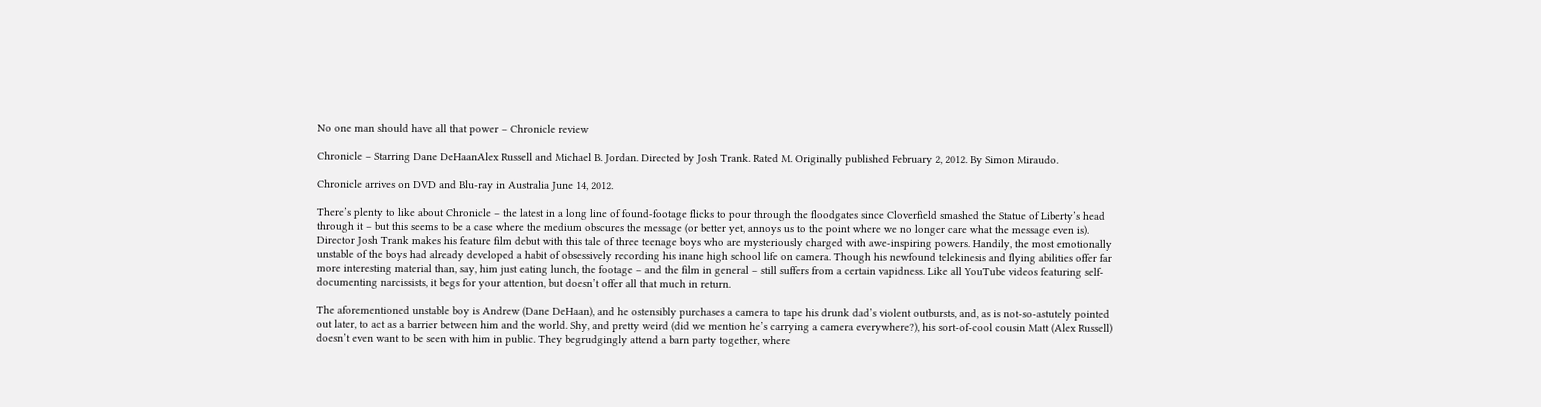No one man should have all that power – Chronicle review

Chronicle – Starring Dane DeHaanAlex Russell and Michael B. Jordan. Directed by Josh Trank. Rated M. Originally published February 2, 2012. By Simon Miraudo.

Chronicle arrives on DVD and Blu-ray in Australia June 14, 2012.

There’s plenty to like about Chronicle – the latest in a long line of found-footage flicks to pour through the floodgates since Cloverfield smashed the Statue of Liberty’s head through it – but this seems to be a case where the medium obscures the message (or better yet, annoys us to the point where we no longer care what the message even is). Director Josh Trank makes his feature film debut with this tale of three teenage boys who are mysteriously charged with awe-inspiring powers. Handily, the most emotionally unstable of the boys had already developed a habit of obsessively recording his inane high school life on camera. Though his newfound telekinesis and flying abilities offer far more interesting material than, say, him just eating lunch, the footage – and the film in general – still suffers from a certain vapidness. Like all YouTube videos featuring self-documenting narcissists, it begs for your attention, but doesn’t offer all that much in return.

The aforementioned unstable boy is Andrew (Dane DeHaan), and he ostensibly purchases a camera to tape his drunk dad’s violent outbursts, and, as is not-so-astutely pointed out later, to act as a barrier between him and the world. Shy, and pretty weird (did we mention he’s carrying a camera everywhere?), his sort-of-cool cousin Matt (Alex Russell) doesn’t even want to be seen with him in public. They begrudgingly attend a barn party together, where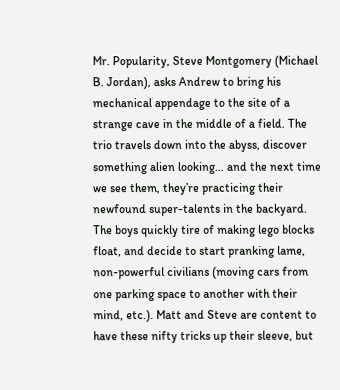Mr. Popularity, Steve Montgomery (Michael B. Jordan), asks Andrew to bring his mechanical appendage to the site of a strange cave in the middle of a field. The trio travels down into the abyss, discover something alien looking… and the next time we see them, they’re practicing their newfound super-talents in the backyard. The boys quickly tire of making lego blocks float, and decide to start pranking lame, non-powerful civilians (moving cars from one parking space to another with their mind, etc.). Matt and Steve are content to have these nifty tricks up their sleeve, but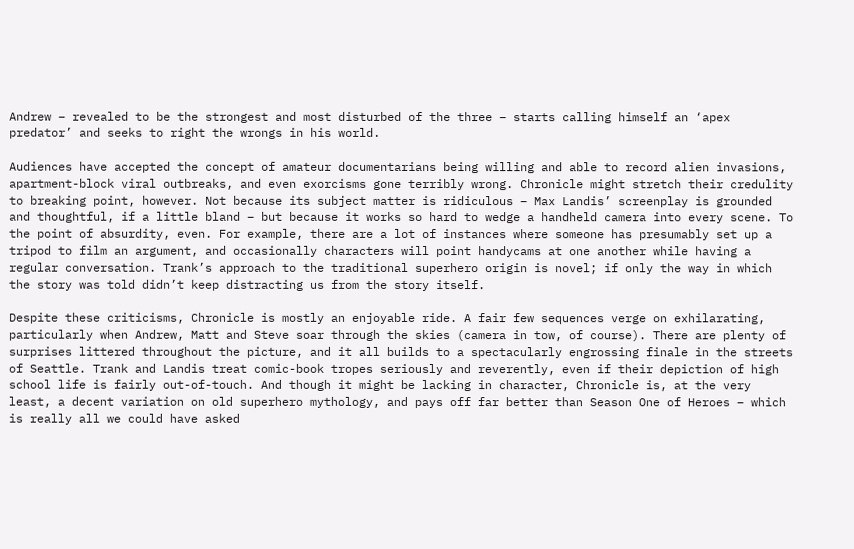Andrew – revealed to be the strongest and most disturbed of the three – starts calling himself an ‘apex predator’ and seeks to right the wrongs in his world.

Audiences have accepted the concept of amateur documentarians being willing and able to record alien invasions, apartment-block viral outbreaks, and even exorcisms gone terribly wrong. Chronicle might stretch their credulity to breaking point, however. Not because its subject matter is ridiculous – Max Landis’ screenplay is grounded and thoughtful, if a little bland – but because it works so hard to wedge a handheld camera into every scene. To the point of absurdity, even. For example, there are a lot of instances where someone has presumably set up a tripod to film an argument, and occasionally characters will point handycams at one another while having a regular conversation. Trank’s approach to the traditional superhero origin is novel; if only the way in which the story was told didn’t keep distracting us from the story itself.

Despite these criticisms, Chronicle is mostly an enjoyable ride. A fair few sequences verge on exhilarating, particularly when Andrew, Matt and Steve soar through the skies (camera in tow, of course). There are plenty of surprises littered throughout the picture, and it all builds to a spectacularly engrossing finale in the streets of Seattle. Trank and Landis treat comic-book tropes seriously and reverently, even if their depiction of high school life is fairly out-of-touch. And though it might be lacking in character, Chronicle is, at the very least, a decent variation on old superhero mythology, and pays off far better than Season One of Heroes – which is really all we could have asked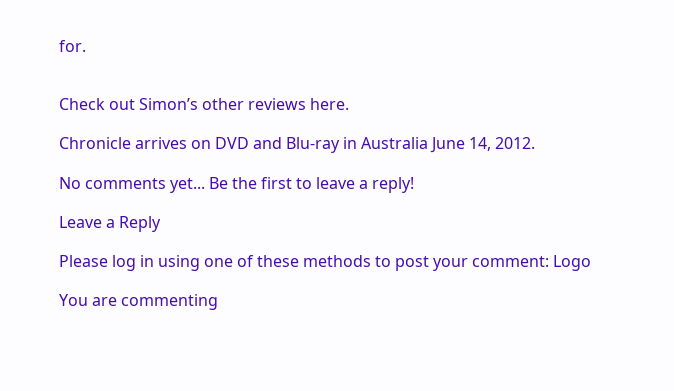for.


Check out Simon’s other reviews here.

Chronicle arrives on DVD and Blu-ray in Australia June 14, 2012.

No comments yet... Be the first to leave a reply!

Leave a Reply

Please log in using one of these methods to post your comment: Logo

You are commenting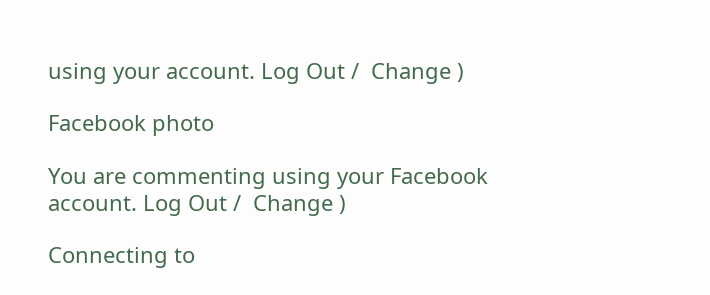using your account. Log Out /  Change )

Facebook photo

You are commenting using your Facebook account. Log Out /  Change )

Connecting to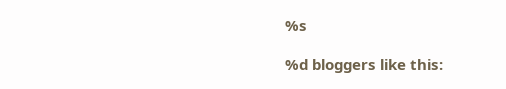%s

%d bloggers like this: